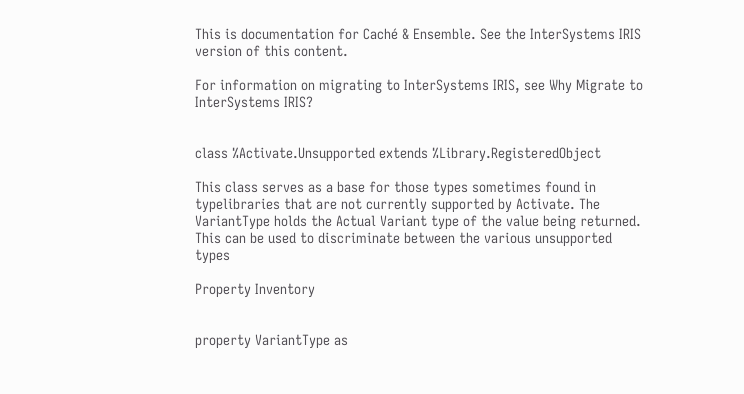This is documentation for Caché & Ensemble. See the InterSystems IRIS version of this content.

For information on migrating to InterSystems IRIS, see Why Migrate to InterSystems IRIS?


class %Activate.Unsupported extends %Library.RegisteredObject

This class serves as a base for those types sometimes found in typelibraries that are not currently supported by Activate. The VariantType holds the Actual Variant type of the value being returned. This can be used to discriminate between the various unsupported types

Property Inventory


property VariantType as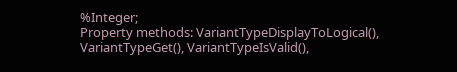%Integer;
Property methods: VariantTypeDisplayToLogical(), VariantTypeGet(), VariantTypeIsValid(),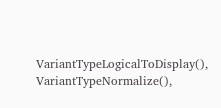VariantTypeLogicalToDisplay(), VariantTypeNormalize(),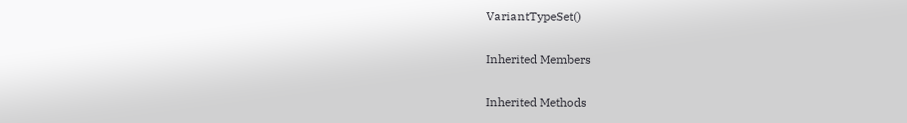VariantTypeSet()

Inherited Members

Inherited Methods